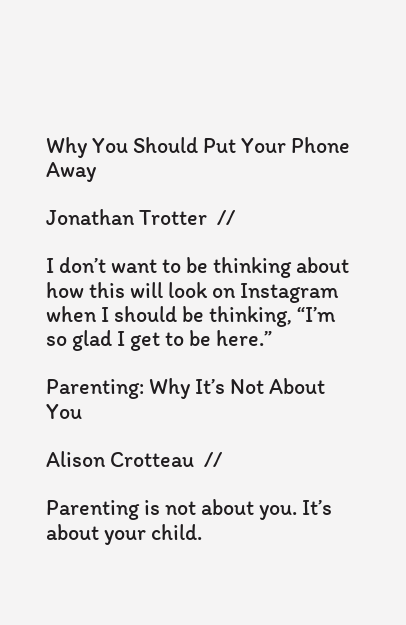Why You Should Put Your Phone Away

Jonathan Trotter  //

I don’t want to be thinking about how this will look on Instagram when I should be thinking, “I’m so glad I get to be here.”

Parenting: Why It’s Not About You

Alison Crotteau  //

Parenting is not about you. It’s about your child.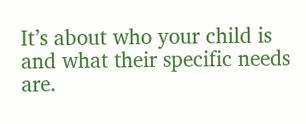It’s about who your child is and what their specific needs are.